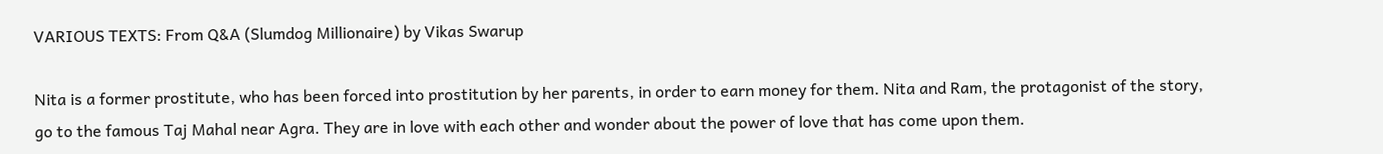VARIOUS TEXTS: From Q&A (Slumdog Millionaire) by Vikas Swarup

Nita is a former prostitute, who has been forced into prostitution by her parents, in order to earn money for them. Nita and Ram, the protagonist of the story, go to the famous Taj Mahal near Agra. They are in love with each other and wonder about the power of love that has come upon them.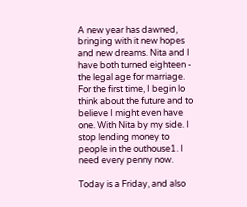A new year has dawned, bringing with it new hopes and new dreams. Nita and I have both turned eighteen - the legal age for marriage. For the first time, I begin lo think about the future and to believe I might even have one. With Nita by my side. I stop lending money to people in the outhouse1. I need every penny now.

Today is a Friday, and also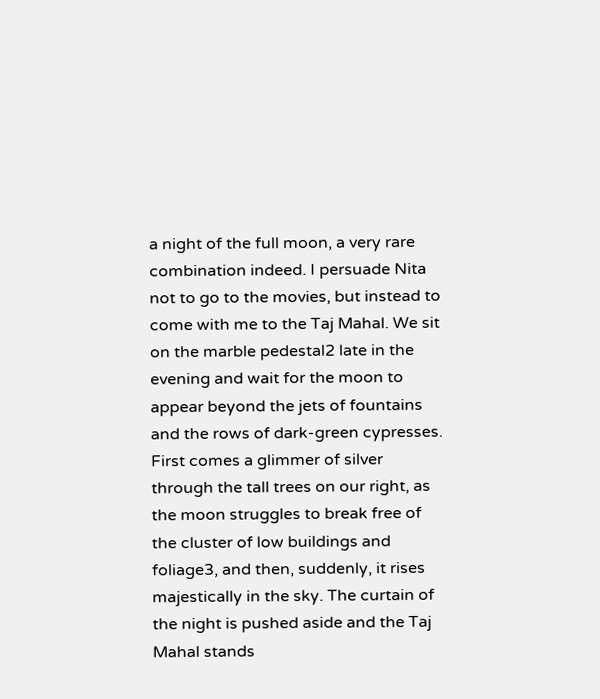a night of the full moon, a very rare combination indeed. I persuade Nita not to go to the movies, but instead to come with me to the Taj Mahal. We sit on the marble pedestal2 late in the evening and wait for the moon to appear beyond the jets of fountains and the rows of dark-green cypresses. First comes a glimmer of silver through the tall trees on our right, as the moon struggles to break free of the cluster of low buildings and foliage3, and then, suddenly, it rises majestically in the sky. The curtain of the night is pushed aside and the Taj Mahal stands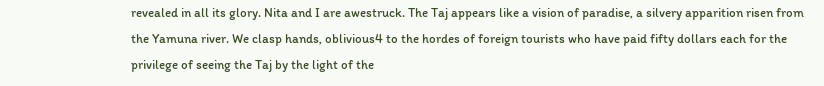revealed in all its glory. Nita and I are awestruck. The Taj appears like a vision of paradise, a silvery apparition risen from the Yamuna river. We clasp hands, oblivious4 to the hordes of foreign tourists who have paid fifty dollars each for the privilege of seeing the Taj by the light of the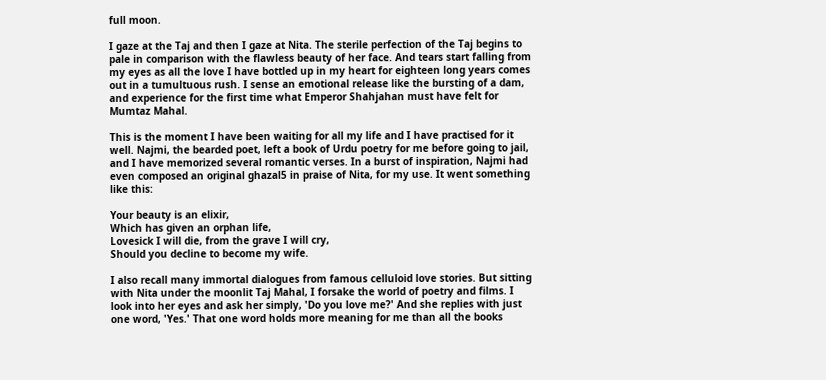full moon.

I gaze at the Taj and then I gaze at Nita. The sterile perfection of the Taj begins to pale in comparison with the flawless beauty of her face. And tears start falling from my eyes as all the love I have bottled up in my heart for eighteen long years comes out in a tumultuous rush. I sense an emotional release like the bursting of a dam, and experience for the first time what Emperor Shahjahan must have felt for Mumtaz Mahal.

This is the moment I have been waiting for all my life and I have practised for it well. Najmi, the bearded poet, left a book of Urdu poetry for me before going to jail, and I have memorized several romantic verses. In a burst of inspiration, Najmi had even composed an original ghazal5 in praise of Nita, for my use. It went something like this:

Your beauty is an elixir,
Which has given an orphan life,
Lovesick I will die, from the grave I will cry,
Should you decline to become my wife.

I also recall many immortal dialogues from famous celluloid love stories. But sitting with Nita under the moonlit Taj Mahal, I forsake the world of poetry and films. I look into her eyes and ask her simply, 'Do you love me?' And she replies with just one word, 'Yes.' That one word holds more meaning for me than all the books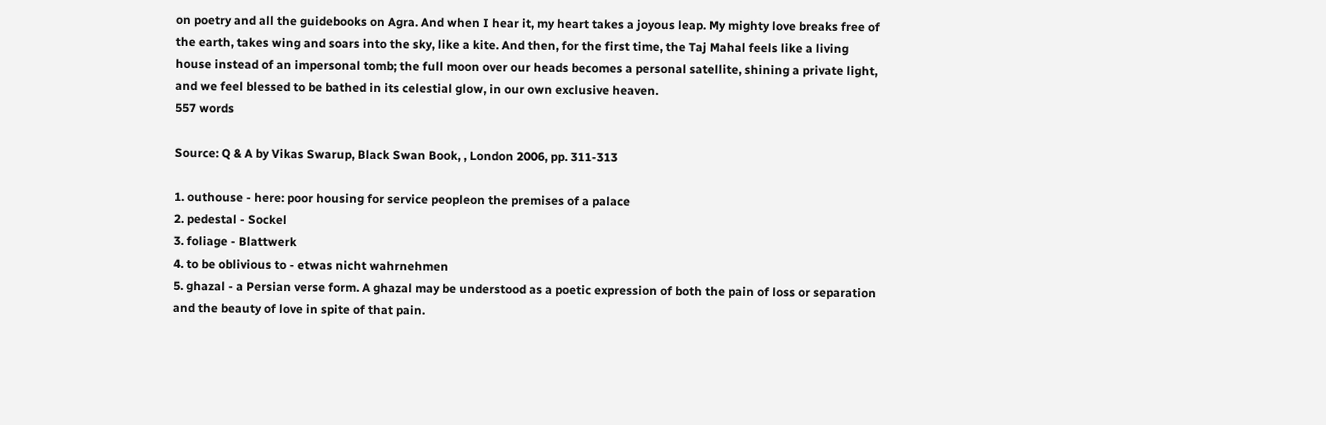on poetry and all the guidebooks on Agra. And when I hear it, my heart takes a joyous leap. My mighty love breaks free of the earth, takes wing and soars into the sky, like a kite. And then, for the first time, the Taj Mahal feels like a living house instead of an impersonal tomb; the full moon over our heads becomes a personal satellite, shining a private light, and we feel blessed to be bathed in its celestial glow, in our own exclusive heaven.
557 words

Source: Q & A by Vikas Swarup, Black Swan Book, , London 2006, pp. 311-313

1. outhouse - here: poor housing for service peopleon the premises of a palace
2. pedestal - Sockel
3. foliage - Blattwerk
4. to be oblivious to - etwas nicht wahrnehmen
5. ghazal - a Persian verse form. A ghazal may be understood as a poetic expression of both the pain of loss or separation and the beauty of love in spite of that pain.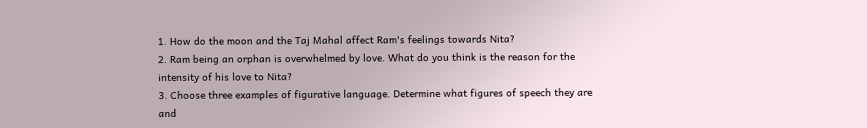1. How do the moon and the Taj Mahal affect Ram's feelings towards Nita?
2. Ram being an orphan is overwhelmed by love. What do you think is the reason for the intensity of his love to Nita?
3. Choose three examples of figurative language. Determine what figures of speech they are and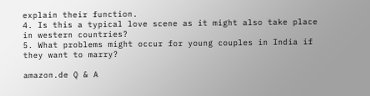explain their function.
4. Is this a typical love scene as it might also take place in western countries?
5. What problems might occur for young couples in India if they want to marry?

amazon.de Q & A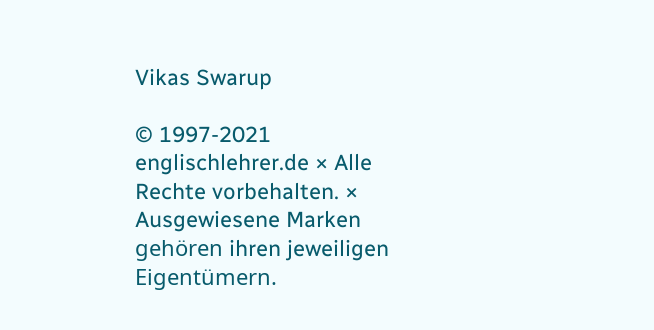Vikas Swarup

© 1997-2021 englischlehrer.de × Alle Rechte vorbehalten. × Ausgewiesene Marken gehören ihren jeweiligen Eigentümern.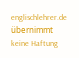englischlehrer.de übernimmt keine Haftung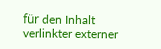für den Inhalt verlinkter externer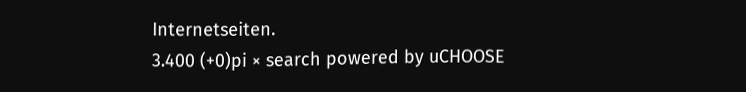Internetseiten.
3.400 (+0)pi × search powered by uCHOOSE